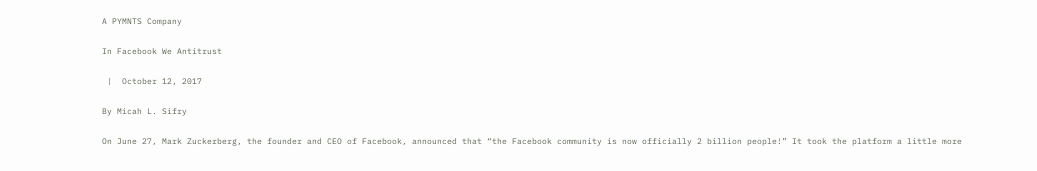A PYMNTS Company

In Facebook We Antitrust

 |  October 12, 2017

By Micah L. Sifry

On June 27, Mark Zuckerberg, the founder and CEO of Facebook, announced that “the Facebook community is now officially 2 billion people!” It took the platform a little more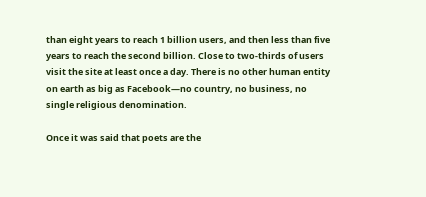than eight years to reach 1 billion users, and then less than five years to reach the second billion. Close to two-thirds of users visit the site at least once a day. There is no other human entity on earth as big as Facebook—no country, no business, no single religious denomination.

Once it was said that poets are the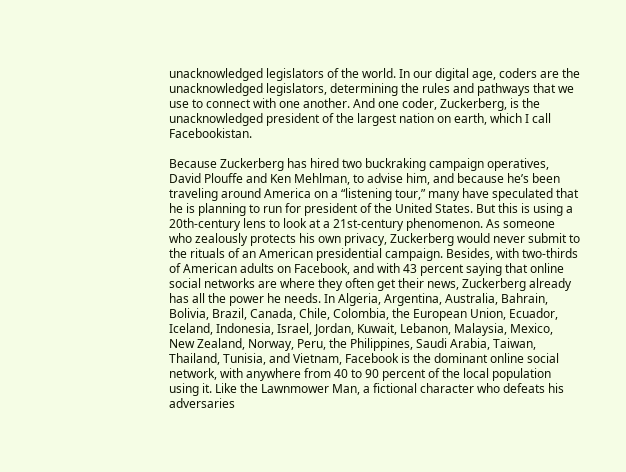unacknowledged legislators of the world. In our digital age, coders are the unacknowledged legislators, determining the rules and pathways that we use to connect with one another. And one coder, Zuckerberg, is the unacknowledged president of the largest nation on earth, which I call Facebookistan.

Because Zuckerberg has hired two buckraking campaign operatives, David Plouffe and Ken Mehlman, to advise him, and because he’s been traveling around America on a “listening tour,” many have speculated that he is planning to run for president of the United States. But this is using a 20th-century lens to look at a 21st-century phenomenon. As someone who zealously protects his own privacy, Zuckerberg would never submit to the rituals of an American presidential campaign. Besides, with two-thirds of American adults on Facebook, and with 43 percent saying that online social networks are where they often get their news, Zuckerberg already has all the power he needs. In Algeria, Argentina, Australia, Bahrain, Bolivia, Brazil, Canada, Chile, Colombia, the European Union, Ecuador, Iceland, Indonesia, Israel, Jordan, Kuwait, Lebanon, Malaysia, Mexico, New Zealand, Norway, Peru, the Philippines, Saudi Arabia, Taiwan, Thailand, Tunisia, and Vietnam, Facebook is the dominant online social network, with anywhere from 40 to 90 percent of the local population using it. Like the Lawnmower Man, a fictional character who defeats his adversaries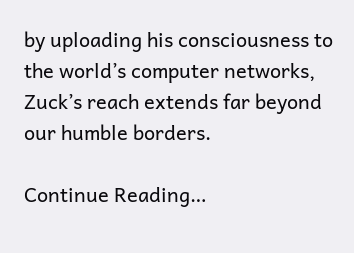by uploading his consciousness to the world’s computer networks, Zuck’s reach extends far beyond our humble borders.

Continue Reading…